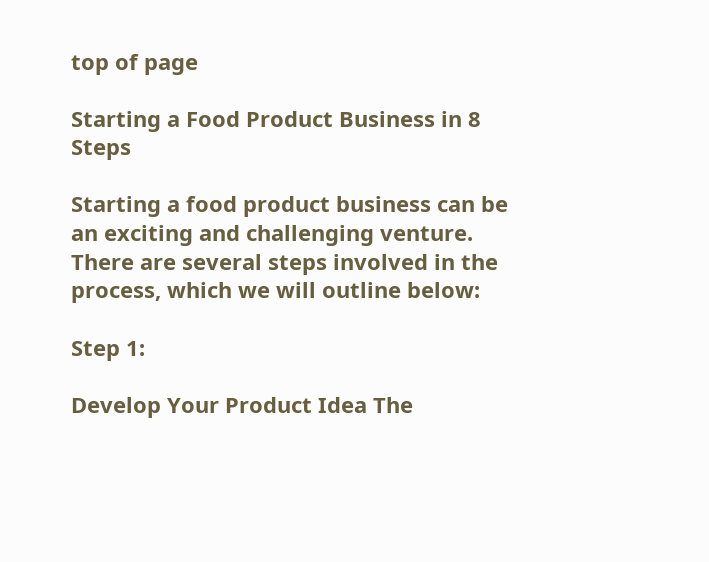top of page

Starting a Food Product Business in 8 Steps

Starting a food product business can be an exciting and challenging venture. There are several steps involved in the process, which we will outline below:

Step 1:

Develop Your Product Idea The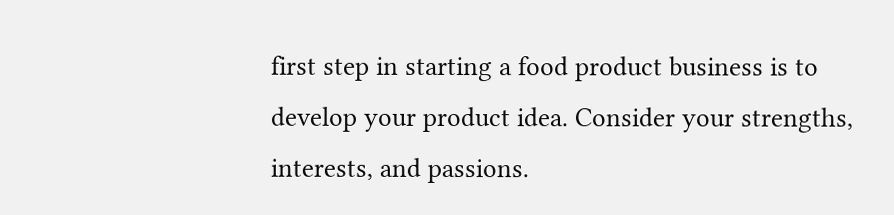first step in starting a food product business is to develop your product idea. Consider your strengths, interests, and passions.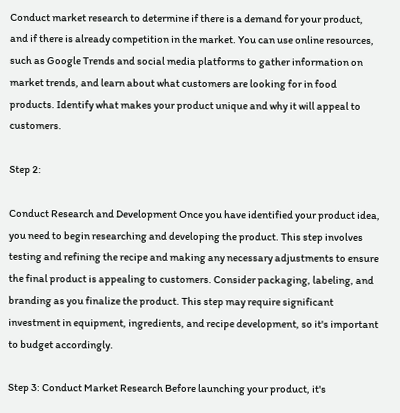Conduct market research to determine if there is a demand for your product, and if there is already competition in the market. You can use online resources, such as Google Trends and social media platforms to gather information on market trends, and learn about what customers are looking for in food products. Identify what makes your product unique and why it will appeal to customers.

Step 2:

Conduct Research and Development Once you have identified your product idea, you need to begin researching and developing the product. This step involves testing and refining the recipe and making any necessary adjustments to ensure the final product is appealing to customers. Consider packaging, labeling, and branding as you finalize the product. This step may require significant investment in equipment, ingredients, and recipe development, so it's important to budget accordingly.

Step 3: Conduct Market Research Before launching your product, it's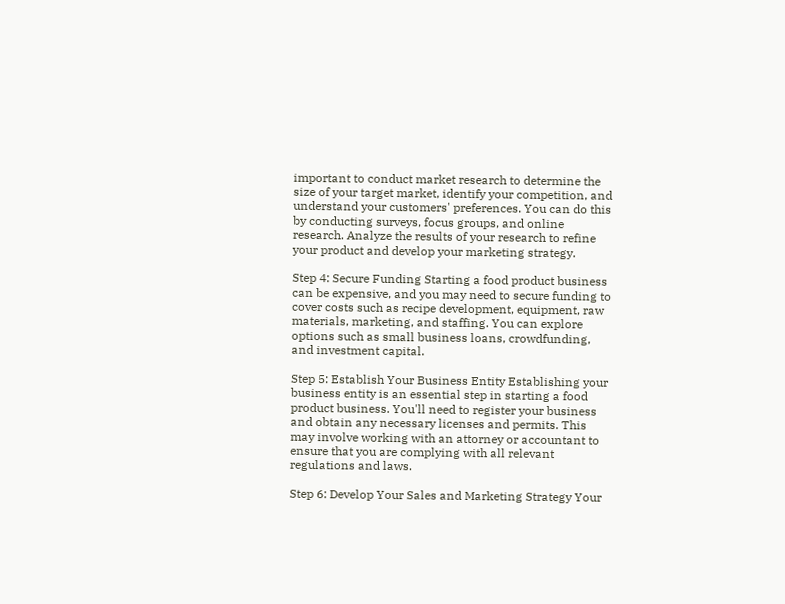important to conduct market research to determine the size of your target market, identify your competition, and understand your customers' preferences. You can do this by conducting surveys, focus groups, and online research. Analyze the results of your research to refine your product and develop your marketing strategy.

Step 4: Secure Funding Starting a food product business can be expensive, and you may need to secure funding to cover costs such as recipe development, equipment, raw materials, marketing, and staffing. You can explore options such as small business loans, crowdfunding, and investment capital.

Step 5: Establish Your Business Entity Establishing your business entity is an essential step in starting a food product business. You'll need to register your business and obtain any necessary licenses and permits. This may involve working with an attorney or accountant to ensure that you are complying with all relevant regulations and laws.

Step 6: Develop Your Sales and Marketing Strategy Your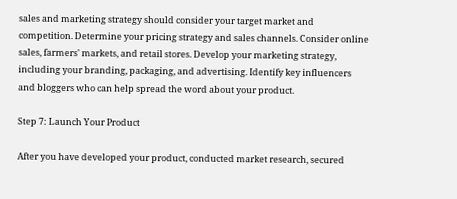sales and marketing strategy should consider your target market and competition. Determine your pricing strategy and sales channels. Consider online sales, farmers' markets, and retail stores. Develop your marketing strategy, including your branding, packaging, and advertising. Identify key influencers and bloggers who can help spread the word about your product.

Step 7: Launch Your Product

After you have developed your product, conducted market research, secured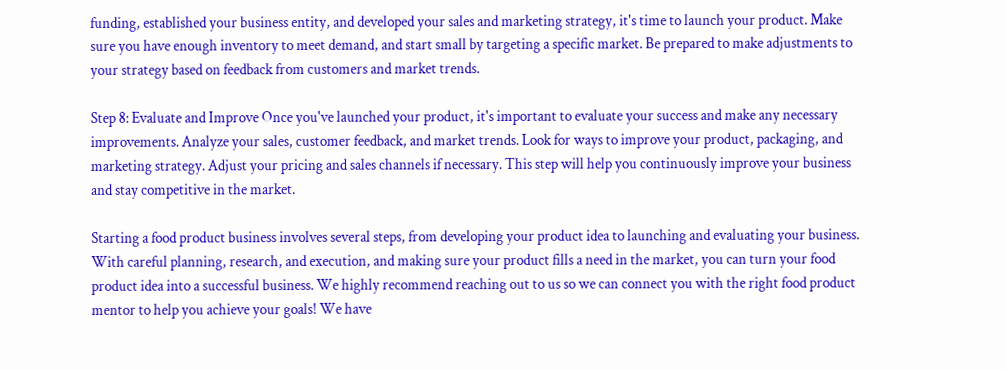funding, established your business entity, and developed your sales and marketing strategy, it's time to launch your product. Make sure you have enough inventory to meet demand, and start small by targeting a specific market. Be prepared to make adjustments to your strategy based on feedback from customers and market trends.

Step 8: Evaluate and Improve Once you've launched your product, it's important to evaluate your success and make any necessary improvements. Analyze your sales, customer feedback, and market trends. Look for ways to improve your product, packaging, and marketing strategy. Adjust your pricing and sales channels if necessary. This step will help you continuously improve your business and stay competitive in the market.

Starting a food product business involves several steps, from developing your product idea to launching and evaluating your business. With careful planning, research, and execution, and making sure your product fills a need in the market, you can turn your food product idea into a successful business. We highly recommend reaching out to us so we can connect you with the right food product mentor to help you achieve your goals! We have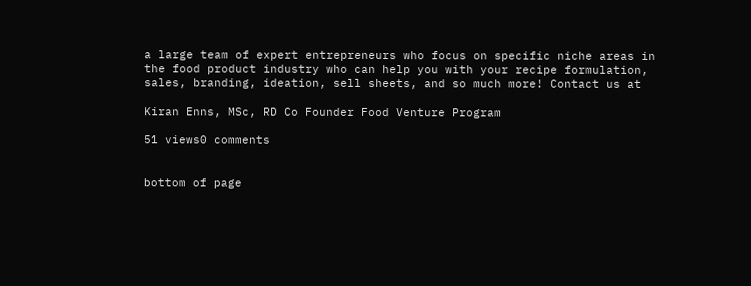a large team of expert entrepreneurs who focus on specific niche areas in the food product industry who can help you with your recipe formulation, sales, branding, ideation, sell sheets, and so much more! Contact us at

Kiran Enns, MSc, RD Co Founder Food Venture Program

51 views0 comments


bottom of page